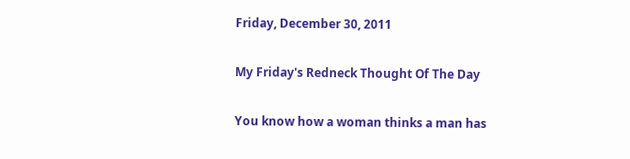Friday, December 30, 2011

My Friday's Redneck Thought Of The Day

You know how a woman thinks a man has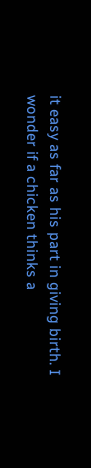it easy as far as his part in giving birth. I wonder if a chicken thinks a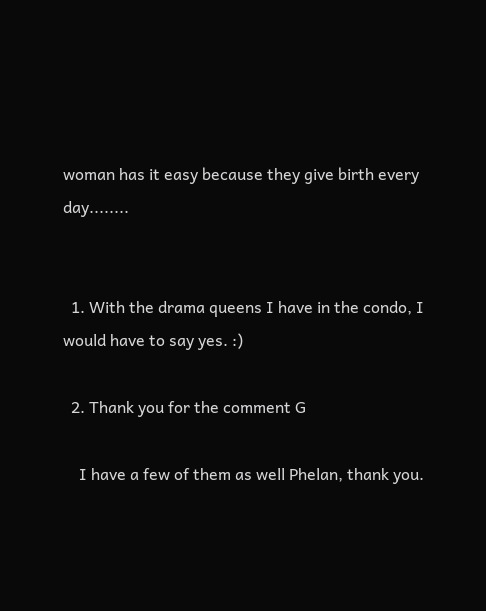woman has it easy because they give birth every day........


  1. With the drama queens I have in the condo, I would have to say yes. :)

  2. Thank you for the comment G

    I have a few of them as well Phelan, thank you.